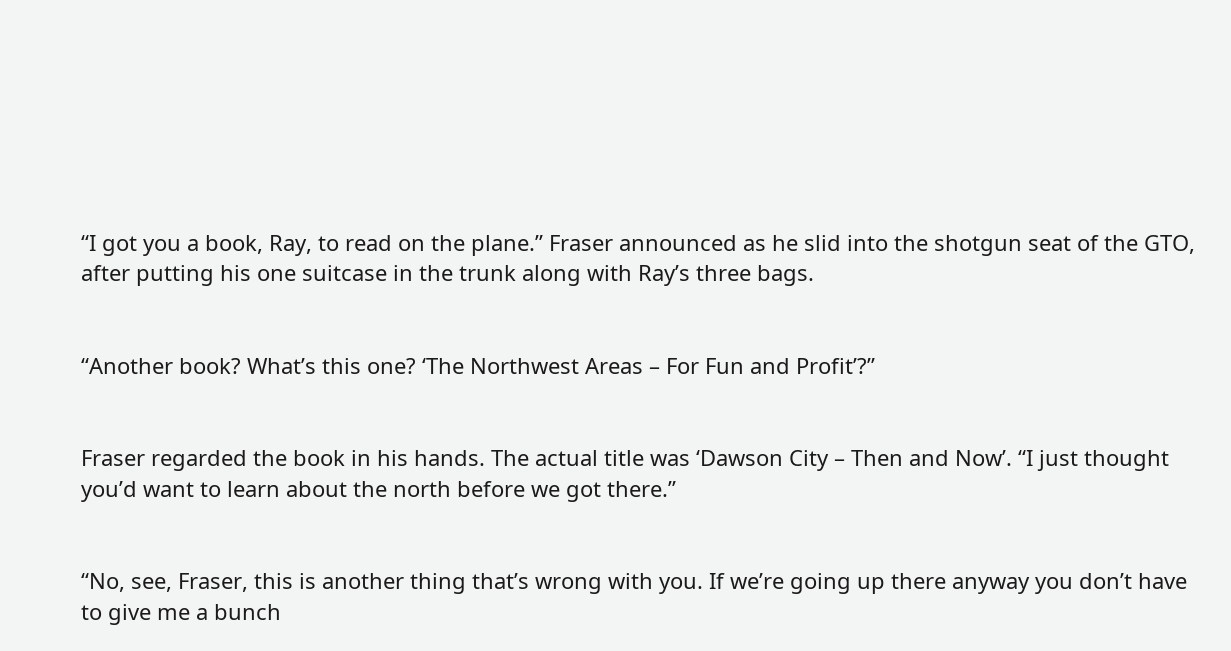“I got you a book, Ray, to read on the plane.” Fraser announced as he slid into the shotgun seat of the GTO, after putting his one suitcase in the trunk along with Ray’s three bags.


“Another book? What’s this one? ‘The Northwest Areas – For Fun and Profit’?”


Fraser regarded the book in his hands. The actual title was ‘Dawson City – Then and Now’. “I just thought you’d want to learn about the north before we got there.”


“No, see, Fraser, this is another thing that’s wrong with you. If we’re going up there anyway you don’t have to give me a bunch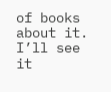of books about it. I’ll see it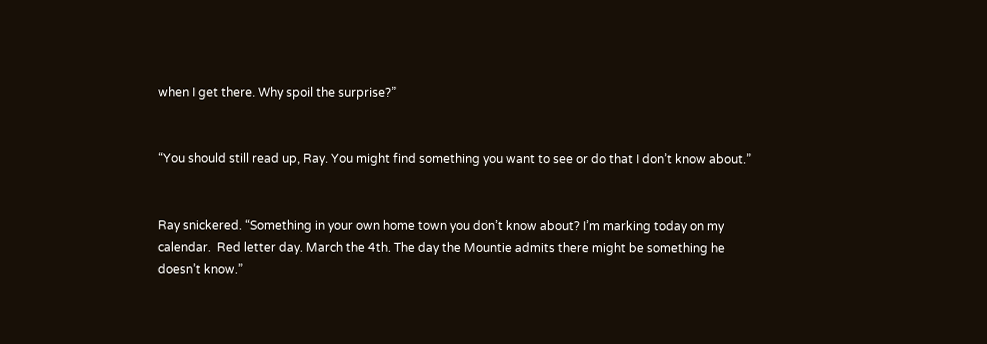when I get there. Why spoil the surprise?”


“You should still read up, Ray. You might find something you want to see or do that I don’t know about.”


Ray snickered. “Something in your own home town you don’t know about? I’m marking today on my calendar.  Red letter day. March the 4th. The day the Mountie admits there might be something he doesn’t know.”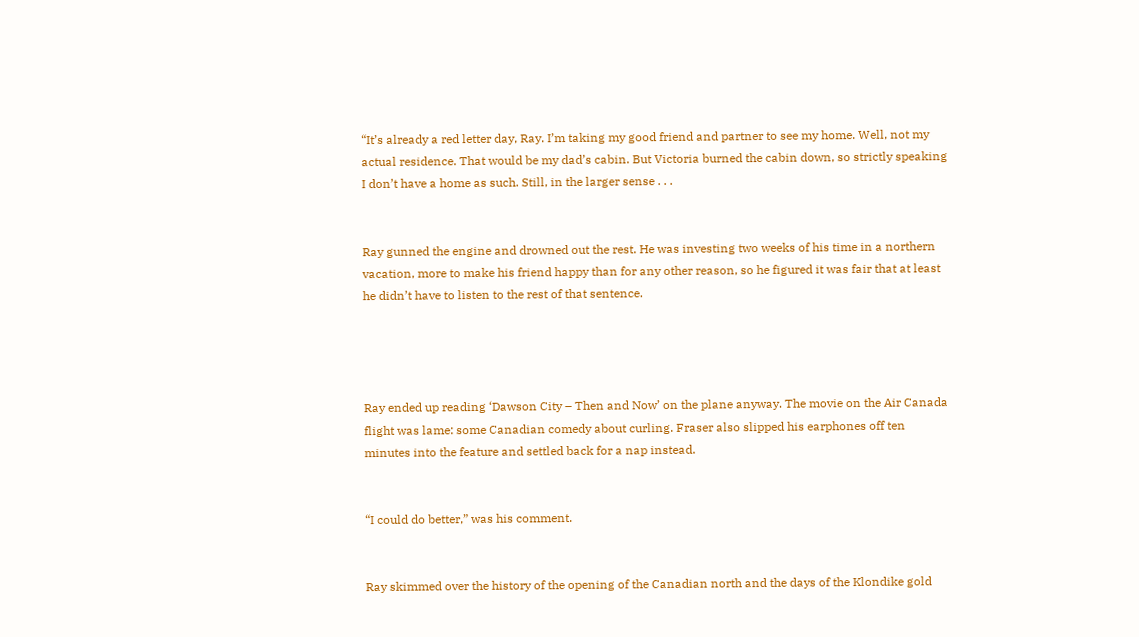“It’s already a red letter day, Ray. I’m taking my good friend and partner to see my home. Well, not my actual residence. That would be my dad’s cabin. But Victoria burned the cabin down, so strictly speaking I don’t have a home as such. Still, in the larger sense . . .


Ray gunned the engine and drowned out the rest. He was investing two weeks of his time in a northern vacation, more to make his friend happy than for any other reason, so he figured it was fair that at least he didn’t have to listen to the rest of that sentence.




Ray ended up reading ‘Dawson City – Then and Now’ on the plane anyway. The movie on the Air Canada flight was lame: some Canadian comedy about curling. Fraser also slipped his earphones off ten minutes into the feature and settled back for a nap instead.


“I could do better,” was his comment.


Ray skimmed over the history of the opening of the Canadian north and the days of the Klondike gold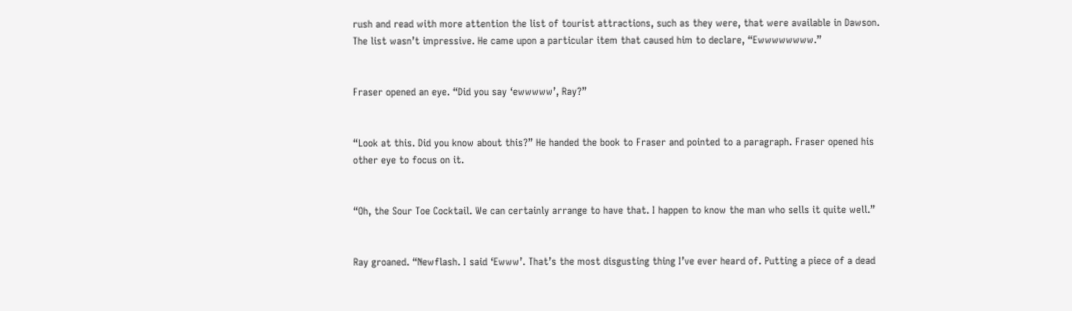rush and read with more attention the list of tourist attractions, such as they were, that were available in Dawson. The list wasn’t impressive. He came upon a particular item that caused him to declare, “Ewwwwwwww.”


Fraser opened an eye. “Did you say ‘ewwwww’, Ray?”


“Look at this. Did you know about this?” He handed the book to Fraser and pointed to a paragraph. Fraser opened his other eye to focus on it.


“Oh, the Sour Toe Cocktail. We can certainly arrange to have that. I happen to know the man who sells it quite well.”


Ray groaned. “Newflash. I said ‘Ewww’. That’s the most disgusting thing I’ve ever heard of. Putting a piece of a dead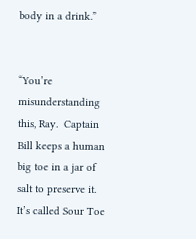body in a drink.”


“You’re misunderstanding this, Ray.  Captain Bill keeps a human big toe in a jar of salt to preserve it. It’s called Sour Toe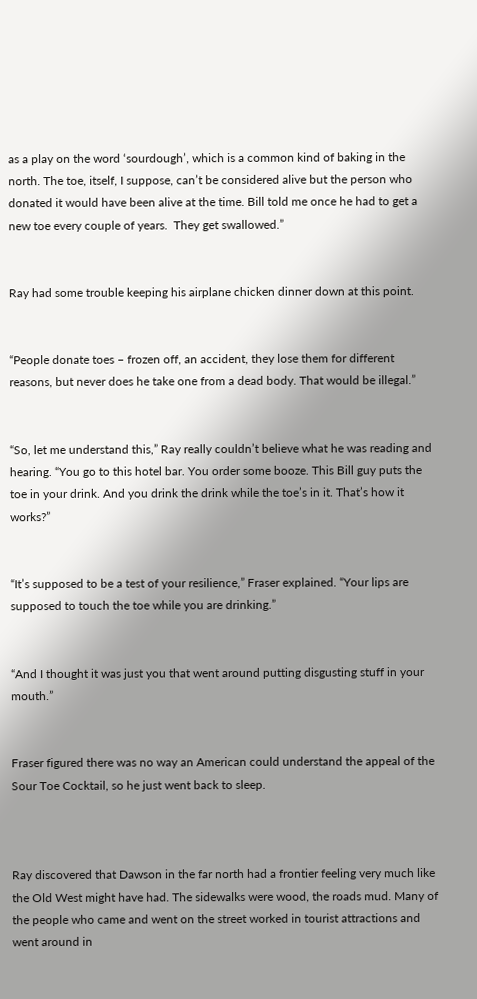as a play on the word ‘sourdough’, which is a common kind of baking in the north. The toe, itself, I suppose, can’t be considered alive but the person who donated it would have been alive at the time. Bill told me once he had to get a new toe every couple of years.  They get swallowed.”


Ray had some trouble keeping his airplane chicken dinner down at this point.


“People donate toes – frozen off, an accident, they lose them for different reasons, but never does he take one from a dead body. That would be illegal.”


“So, let me understand this,” Ray really couldn’t believe what he was reading and hearing. “You go to this hotel bar. You order some booze. This Bill guy puts the toe in your drink. And you drink the drink while the toe’s in it. That’s how it works?”


“It’s supposed to be a test of your resilience,” Fraser explained. “Your lips are supposed to touch the toe while you are drinking.”


“And I thought it was just you that went around putting disgusting stuff in your mouth.”


Fraser figured there was no way an American could understand the appeal of the Sour Toe Cocktail, so he just went back to sleep.



Ray discovered that Dawson in the far north had a frontier feeling very much like the Old West might have had. The sidewalks were wood, the roads mud. Many of the people who came and went on the street worked in tourist attractions and went around in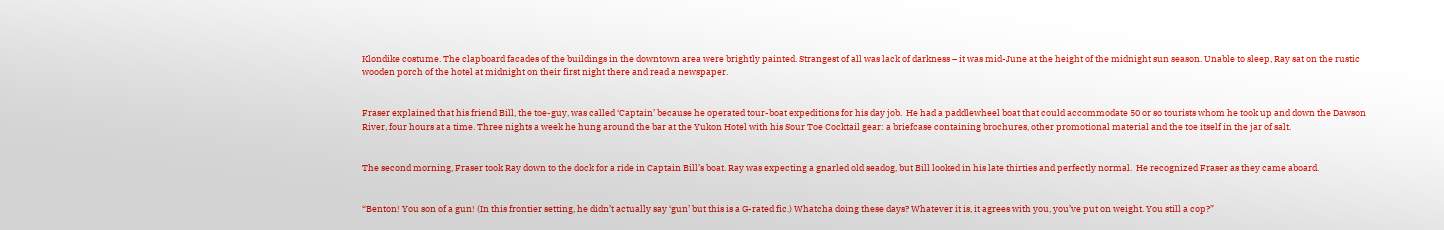Klondike costume. The clapboard facades of the buildings in the downtown area were brightly painted. Strangest of all was lack of darkness – it was mid-June at the height of the midnight sun season. Unable to sleep, Ray sat on the rustic wooden porch of the hotel at midnight on their first night there and read a newspaper.


Fraser explained that his friend Bill, the toe-guy, was called ‘Captain’ because he operated tour-boat expeditions for his day job.  He had a paddlewheel boat that could accommodate 50 or so tourists whom he took up and down the Dawson River, four hours at a time. Three nights a week he hung around the bar at the Yukon Hotel with his Sour Toe Cocktail gear: a briefcase containing brochures, other promotional material and the toe itself in the jar of salt.


The second morning, Fraser took Ray down to the dock for a ride in Captain Bill’s boat. Ray was expecting a gnarled old seadog, but Bill looked in his late thirties and perfectly normal.  He recognized Fraser as they came aboard.


“Benton! You son of a gun! (In this frontier setting, he didn’t actually say ‘gun’ but this is a G-rated fic.) Whatcha doing these days? Whatever it is, it agrees with you, you’ve put on weight. You still a cop?”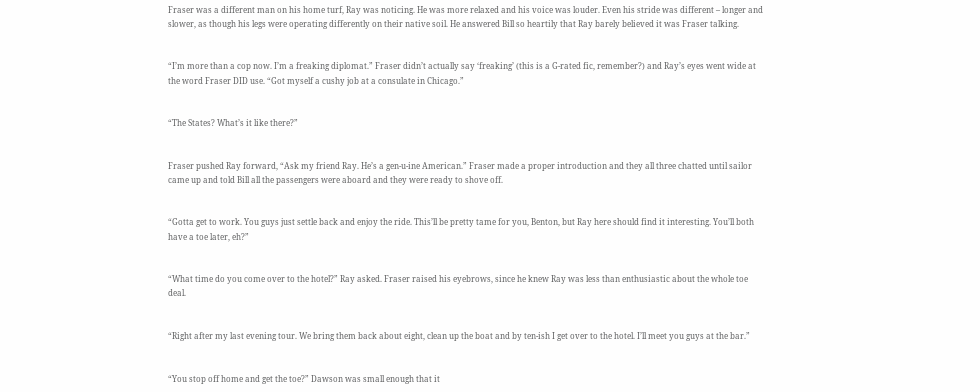Fraser was a different man on his home turf, Ray was noticing. He was more relaxed and his voice was louder. Even his stride was different – longer and slower, as though his legs were operating differently on their native soil. He answered Bill so heartily that Ray barely believed it was Fraser talking.


“I’m more than a cop now. I’m a freaking diplomat.” Fraser didn’t actually say ‘freaking’ (this is a G-rated fic, remember?) and Ray’s eyes went wide at the word Fraser DID use. “Got myself a cushy job at a consulate in Chicago.”


“The States? What’s it like there?”


Fraser pushed Ray forward, “Ask my friend Ray. He’s a gen-u-ine American.” Fraser made a proper introduction and they all three chatted until sailor came up and told Bill all the passengers were aboard and they were ready to shove off.


“Gotta get to work. You guys just settle back and enjoy the ride. This’ll be pretty tame for you, Benton, but Ray here should find it interesting. You’ll both have a toe later, eh?”


“What time do you come over to the hotel?” Ray asked. Fraser raised his eyebrows, since he knew Ray was less than enthusiastic about the whole toe deal.


“Right after my last evening tour. We bring them back about eight, clean up the boat and by ten-ish I get over to the hotel. I’ll meet you guys at the bar.”


“You stop off home and get the toe?” Dawson was small enough that it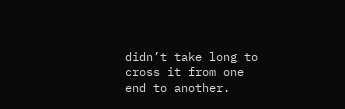didn’t take long to cross it from one end to another.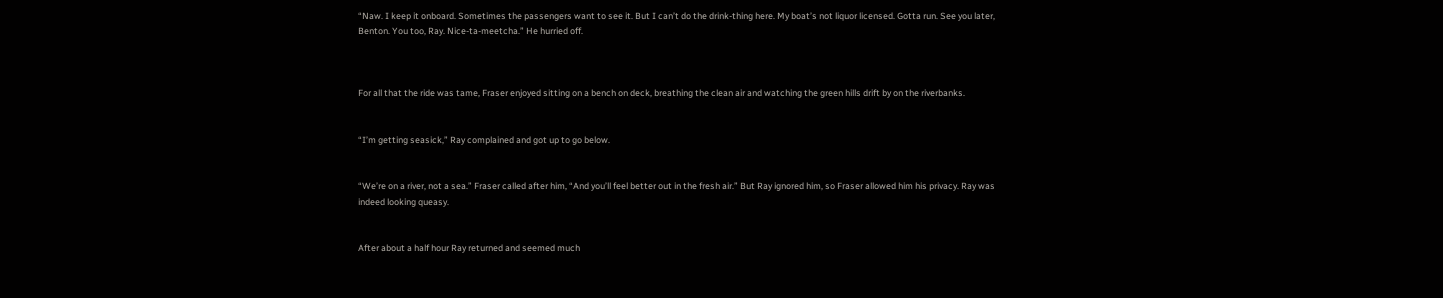“Naw. I keep it onboard. Sometimes the passengers want to see it. But I can’t do the drink-thing here. My boat’s not liquor licensed. Gotta run. See you later, Benton. You too, Ray. Nice-ta-meetcha.” He hurried off.



For all that the ride was tame, Fraser enjoyed sitting on a bench on deck, breathing the clean air and watching the green hills drift by on the riverbanks.


“I’m getting seasick,” Ray complained and got up to go below.


“We’re on a river, not a sea.” Fraser called after him, “And you’ll feel better out in the fresh air.” But Ray ignored him, so Fraser allowed him his privacy. Ray was indeed looking queasy.


After about a half hour Ray returned and seemed much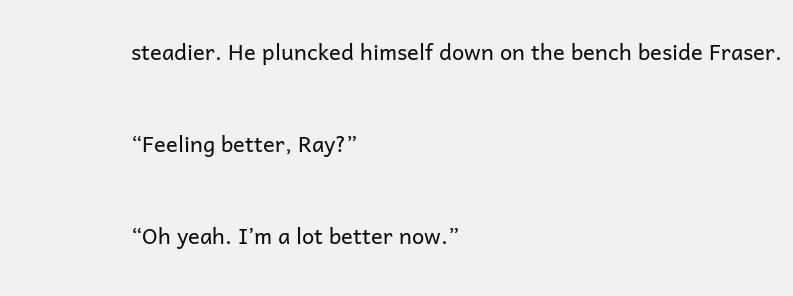steadier. He pluncked himself down on the bench beside Fraser.


“Feeling better, Ray?”


“Oh yeah. I’m a lot better now.”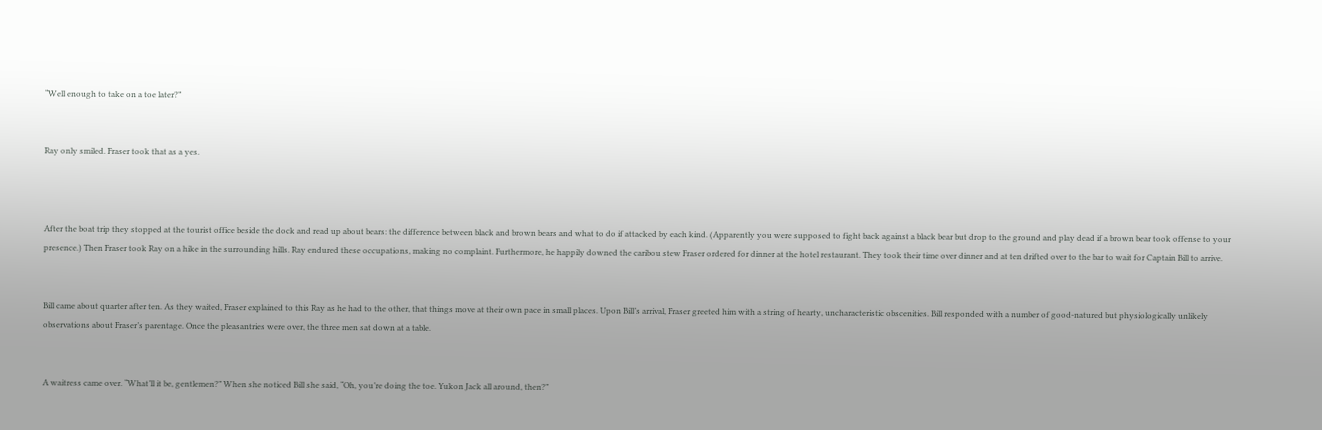“Well enough to take on a toe later?”


Ray only smiled. Fraser took that as a yes.



After the boat trip they stopped at the tourist office beside the dock and read up about bears: the difference between black and brown bears and what to do if attacked by each kind. (Apparently you were supposed to fight back against a black bear but drop to the ground and play dead if a brown bear took offense to your presence.) Then Fraser took Ray on a hike in the surrounding hills. Ray endured these occupations, making no complaint. Furthermore, he happily downed the caribou stew Fraser ordered for dinner at the hotel restaurant. They took their time over dinner and at ten drifted over to the bar to wait for Captain Bill to arrive.


Bill came about quarter after ten. As they waited, Fraser explained to this Ray as he had to the other, that things move at their own pace in small places. Upon Bill’s arrival, Fraser greeted him with a string of hearty, uncharacteristic obscenities. Bill responded with a number of good-natured but physiologically unlikely observations about Fraser’s parentage. Once the pleasantries were over, the three men sat down at a table.


A waitress came over. “What’ll it be, gentlemen?” When she noticed Bill she said, “Oh, you’re doing the toe. Yukon Jack all around, then?”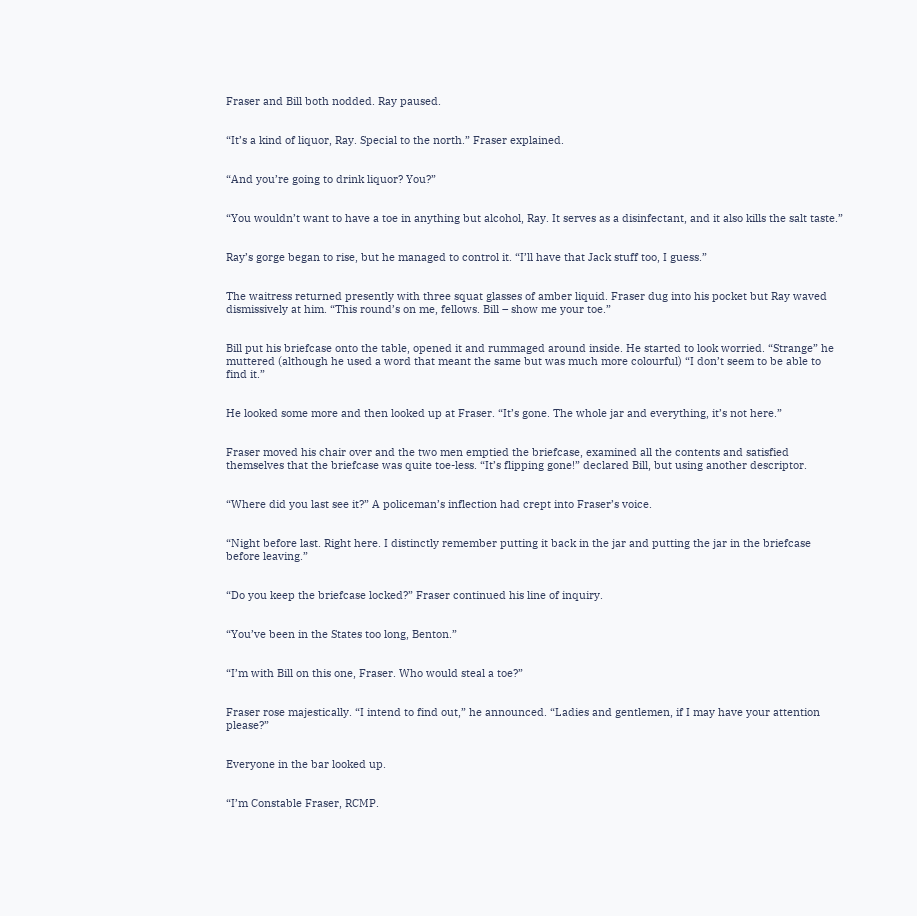Fraser and Bill both nodded. Ray paused.


“It’s a kind of liquor, Ray. Special to the north.” Fraser explained.


“And you’re going to drink liquor? You?”


“You wouldn’t want to have a toe in anything but alcohol, Ray. It serves as a disinfectant, and it also kills the salt taste.”


Ray’s gorge began to rise, but he managed to control it. “I’ll have that Jack stuff too, I guess.”


The waitress returned presently with three squat glasses of amber liquid. Fraser dug into his pocket but Ray waved dismissively at him. “This round’s on me, fellows. Bill – show me your toe.”


Bill put his briefcase onto the table, opened it and rummaged around inside. He started to look worried. “Strange” he muttered (although he used a word that meant the same but was much more colourful) “I don’t seem to be able to find it.”


He looked some more and then looked up at Fraser. “It’s gone. The whole jar and everything, it’s not here.”


Fraser moved his chair over and the two men emptied the briefcase, examined all the contents and satisfied themselves that the briefcase was quite toe-less. “It’s flipping gone!” declared Bill, but using another descriptor.


“Where did you last see it?” A policeman’s inflection had crept into Fraser’s voice.


“Night before last. Right here. I distinctly remember putting it back in the jar and putting the jar in the briefcase before leaving.”


“Do you keep the briefcase locked?” Fraser continued his line of inquiry.


“You’ve been in the States too long, Benton.”


“I’m with Bill on this one, Fraser. Who would steal a toe?”


Fraser rose majestically. “I intend to find out,” he announced. “Ladies and gentlemen, if I may have your attention please?”


Everyone in the bar looked up.


“I’m Constable Fraser, RCMP.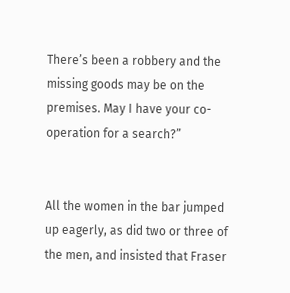There’s been a robbery and the missing goods may be on the premises. May I have your co-operation for a search?”


All the women in the bar jumped up eagerly, as did two or three of the men, and insisted that Fraser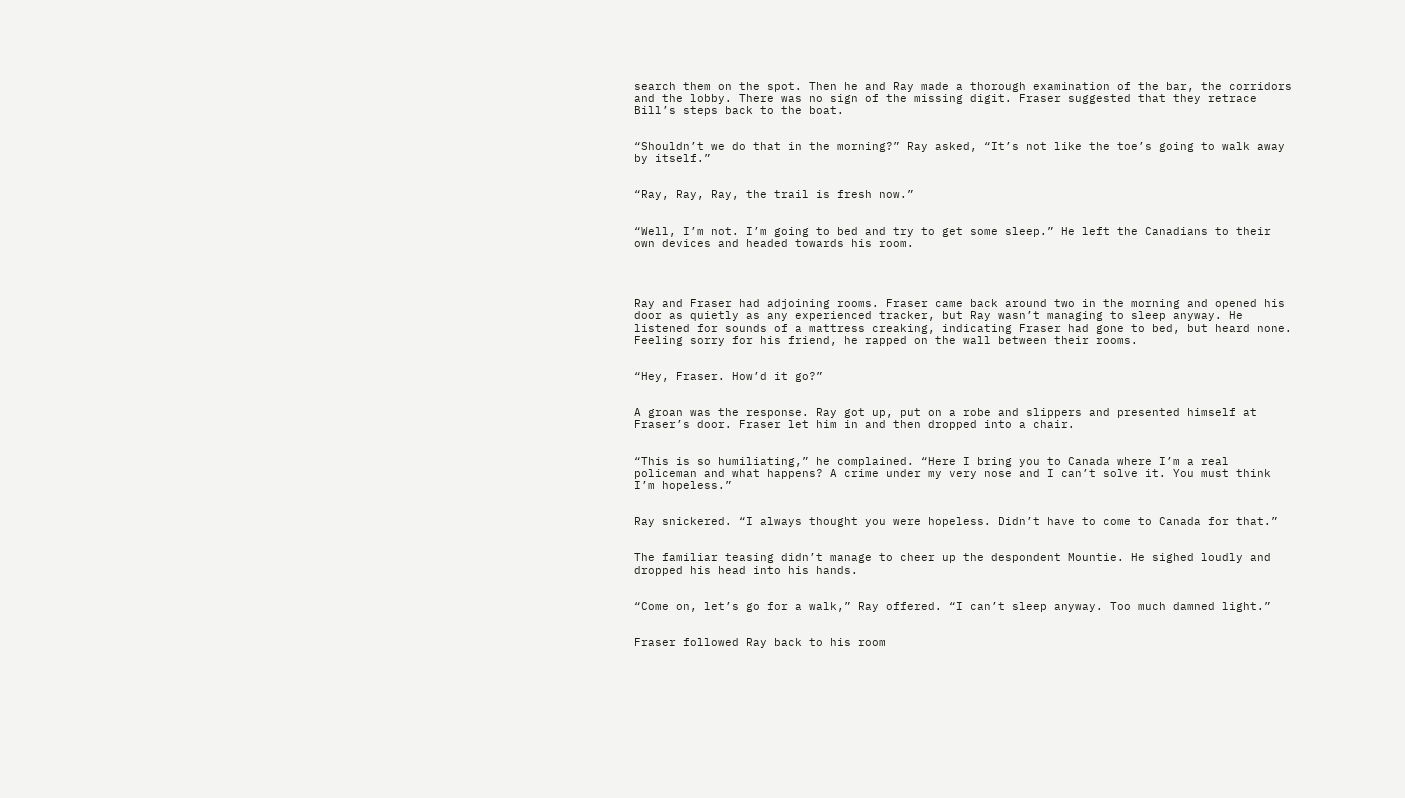search them on the spot. Then he and Ray made a thorough examination of the bar, the corridors and the lobby. There was no sign of the missing digit. Fraser suggested that they retrace Bill’s steps back to the boat.


“Shouldn’t we do that in the morning?” Ray asked, “It’s not like the toe’s going to walk away by itself.”


“Ray, Ray, Ray, the trail is fresh now.”


“Well, I’m not. I’m going to bed and try to get some sleep.” He left the Canadians to their own devices and headed towards his room.




Ray and Fraser had adjoining rooms. Fraser came back around two in the morning and opened his door as quietly as any experienced tracker, but Ray wasn’t managing to sleep anyway. He listened for sounds of a mattress creaking, indicating Fraser had gone to bed, but heard none.  Feeling sorry for his friend, he rapped on the wall between their rooms.


“Hey, Fraser. How’d it go?”


A groan was the response. Ray got up, put on a robe and slippers and presented himself at Fraser’s door. Fraser let him in and then dropped into a chair.


“This is so humiliating,” he complained. “Here I bring you to Canada where I’m a real policeman and what happens? A crime under my very nose and I can’t solve it. You must think I’m hopeless.”


Ray snickered. “I always thought you were hopeless. Didn’t have to come to Canada for that.”


The familiar teasing didn’t manage to cheer up the despondent Mountie. He sighed loudly and dropped his head into his hands.


“Come on, let’s go for a walk,” Ray offered. “I can’t sleep anyway. Too much damned light.”


Fraser followed Ray back to his room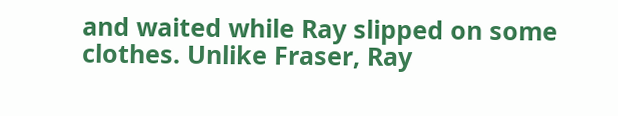and waited while Ray slipped on some clothes. Unlike Fraser, Ray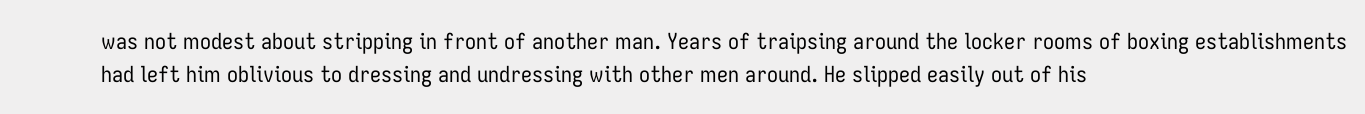was not modest about stripping in front of another man. Years of traipsing around the locker rooms of boxing establishments had left him oblivious to dressing and undressing with other men around. He slipped easily out of his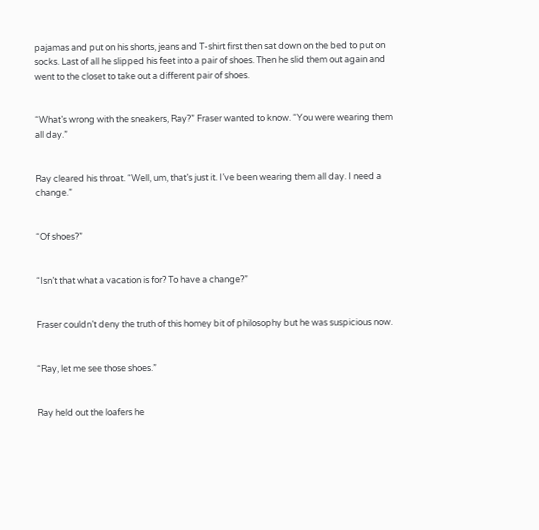pajamas and put on his shorts, jeans and T-shirt first then sat down on the bed to put on socks. Last of all he slipped his feet into a pair of shoes. Then he slid them out again and went to the closet to take out a different pair of shoes.


“What’s wrong with the sneakers, Ray?” Fraser wanted to know. “You were wearing them all day.”


Ray cleared his throat. “Well, um, that’s just it. I’ve been wearing them all day. I need a change.”


“Of shoes?”


“Isn’t that what a vacation is for? To have a change?”


Fraser couldn’t deny the truth of this homey bit of philosophy but he was suspicious now.


“Ray, let me see those shoes.”


Ray held out the loafers he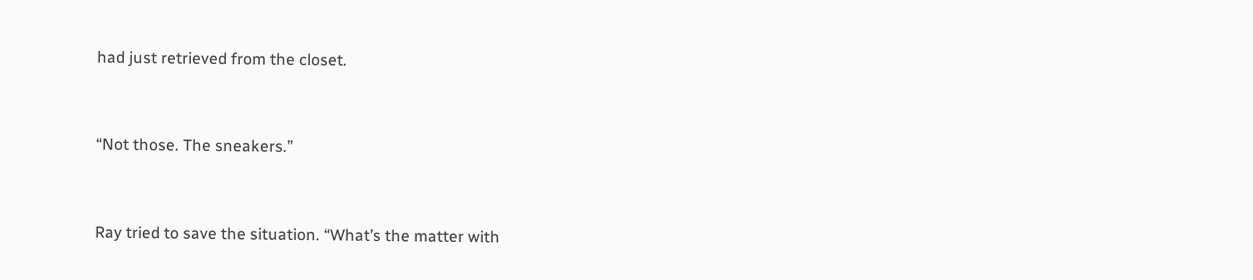had just retrieved from the closet.


“Not those. The sneakers.”


Ray tried to save the situation. “What’s the matter with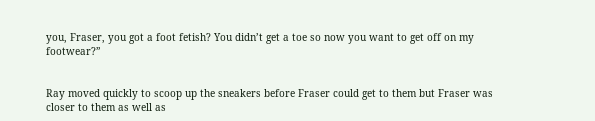you, Fraser, you got a foot fetish? You didn’t get a toe so now you want to get off on my footwear?”


Ray moved quickly to scoop up the sneakers before Fraser could get to them but Fraser was closer to them as well as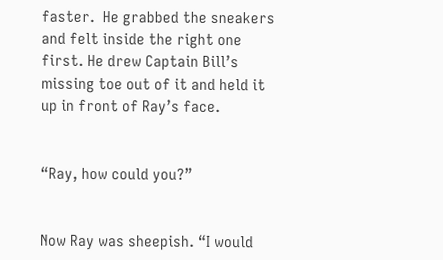faster.  He grabbed the sneakers and felt inside the right one first. He drew Captain Bill’s missing toe out of it and held it up in front of Ray’s face.


“Ray, how could you?”


Now Ray was sheepish. “I would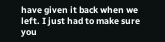have given it back when we left. I just had to make sure you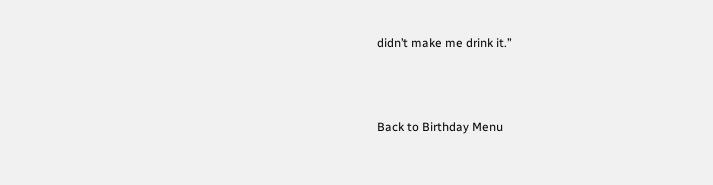didn’t make me drink it.”



Back to Birthday Menu